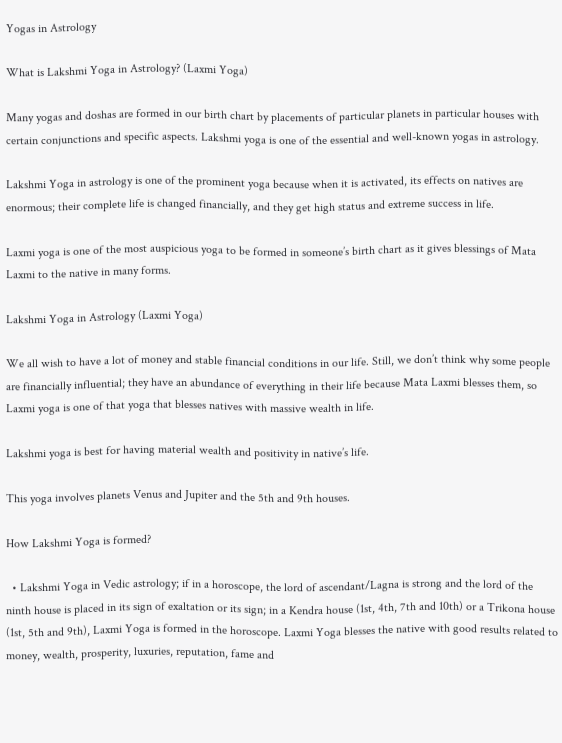Yogas in Astrology

What is Lakshmi Yoga in Astrology? (Laxmi Yoga)

Many yogas and doshas are formed in our birth chart by placements of particular planets in particular houses with certain conjunctions and specific aspects. Lakshmi yoga is one of the essential and well-known yogas in astrology.

Lakshmi Yoga in astrology is one of the prominent yoga because when it is activated, its effects on natives are enormous; their complete life is changed financially, and they get high status and extreme success in life.

Laxmi yoga is one of the most auspicious yoga to be formed in someone’s birth chart as it gives blessings of Mata Laxmi to the native in many forms.

Lakshmi Yoga in Astrology (Laxmi Yoga)

We all wish to have a lot of money and stable financial conditions in our life. Still, we don’t think why some people are financially influential; they have an abundance of everything in their life because Mata Laxmi blesses them, so Laxmi yoga is one of that yoga that blesses natives with massive wealth in life.

Lakshmi yoga is best for having material wealth and positivity in native’s life.

This yoga involves planets Venus and Jupiter and the 5th and 9th houses.

How Lakshmi Yoga is formed?

  • Lakshmi Yoga in Vedic astrology; if in a horoscope, the lord of ascendant/Lagna is strong and the lord of the ninth house is placed in its sign of exaltation or its sign; in a Kendra house (1st, 4th, 7th and 10th) or a Trikona house (1st, 5th and 9th), Laxmi Yoga is formed in the horoscope. Laxmi Yoga blesses the native with good results related to money, wealth, prosperity, luxuries, reputation, fame and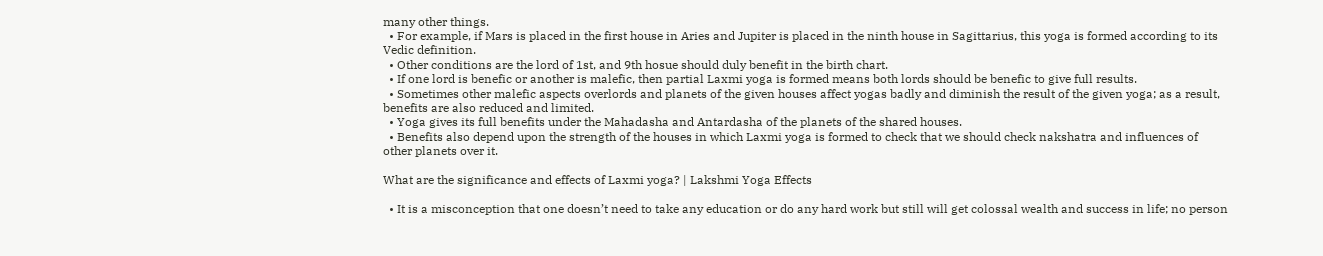many other things.
  • For example, if Mars is placed in the first house in Aries and Jupiter is placed in the ninth house in Sagittarius, this yoga is formed according to its Vedic definition.
  • Other conditions are the lord of 1st, and 9th hosue should duly benefit in the birth chart.
  • If one lord is benefic or another is malefic, then partial Laxmi yoga is formed means both lords should be benefic to give full results.
  • Sometimes other malefic aspects overlords and planets of the given houses affect yogas badly and diminish the result of the given yoga; as a result, benefits are also reduced and limited.
  • Yoga gives its full benefits under the Mahadasha and Antardasha of the planets of the shared houses.
  • Benefits also depend upon the strength of the houses in which Laxmi yoga is formed to check that we should check nakshatra and influences of other planets over it.

What are the significance and effects of Laxmi yoga? | Lakshmi Yoga Effects

  • It is a misconception that one doesn’t need to take any education or do any hard work but still will get colossal wealth and success in life; no person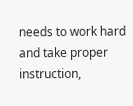needs to work hard and take proper instruction,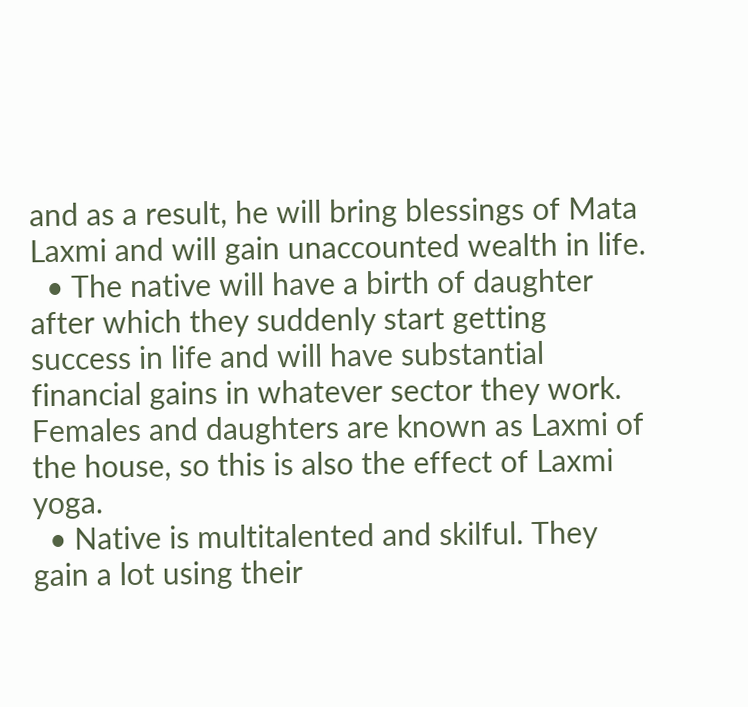and as a result, he will bring blessings of Mata Laxmi and will gain unaccounted wealth in life.
  • The native will have a birth of daughter after which they suddenly start getting success in life and will have substantial financial gains in whatever sector they work. Females and daughters are known as Laxmi of the house, so this is also the effect of Laxmi yoga.
  • Native is multitalented and skilful. They gain a lot using their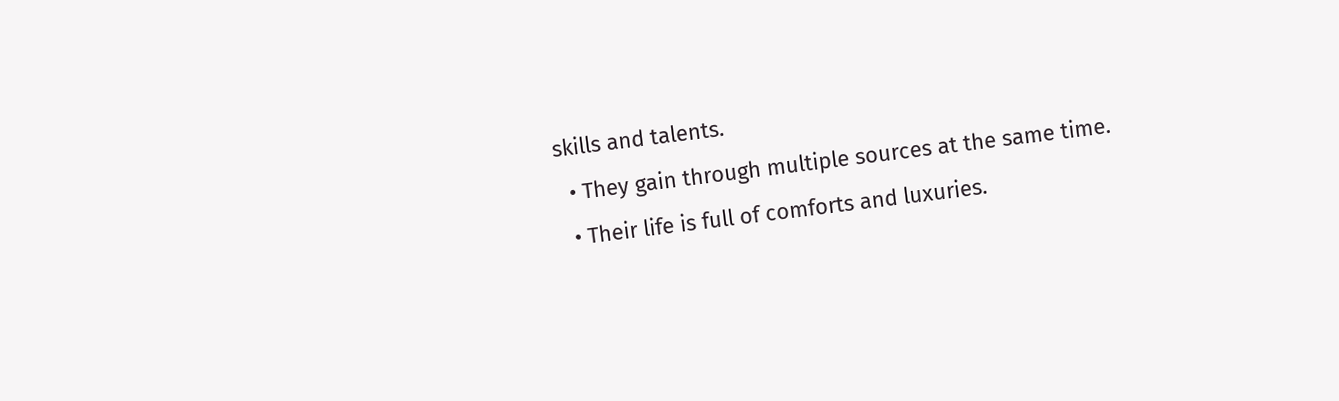skills and talents.
  • They gain through multiple sources at the same time.
  • Their life is full of comforts and luxuries.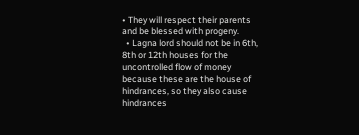• They will respect their parents and be blessed with progeny.
  • Lagna lord should not be in 6th, 8th or 12th houses for the uncontrolled flow of money because these are the house of hindrances, so they also cause hindrances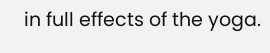in full effects of the yoga.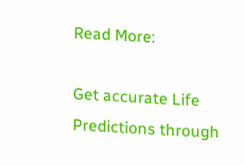Read More:

Get accurate Life Predictions through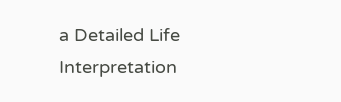a Detailed Life Interpretation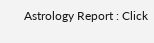Astrology Report : Click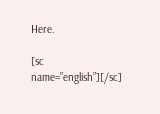Here.

[sc name=”english”][/sc]